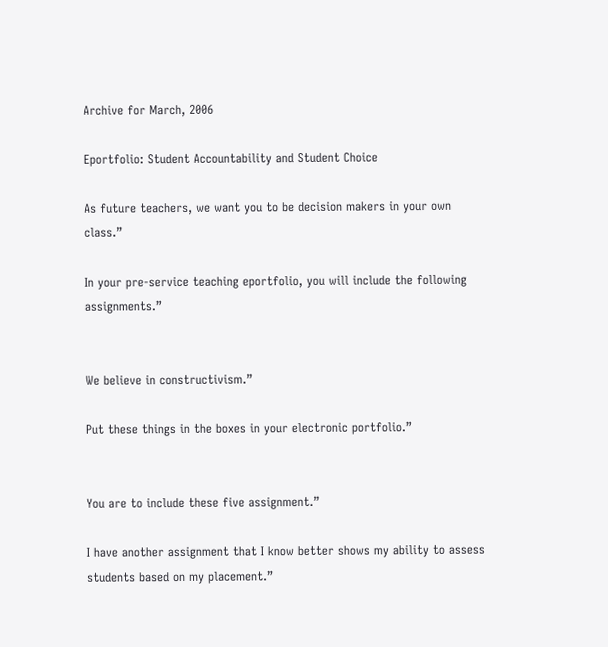Archive for March, 2006

Eportfolio: Student Accountability and Student Choice

As future teachers, we want you to be decision makers in your own class.”

In your pre-service teaching eportfolio, you will include the following assignments.”


We believe in constructivism.”

Put these things in the boxes in your electronic portfolio.”


You are to include these five assignment.”

I have another assignment that I know better shows my ability to assess students based on my placement.”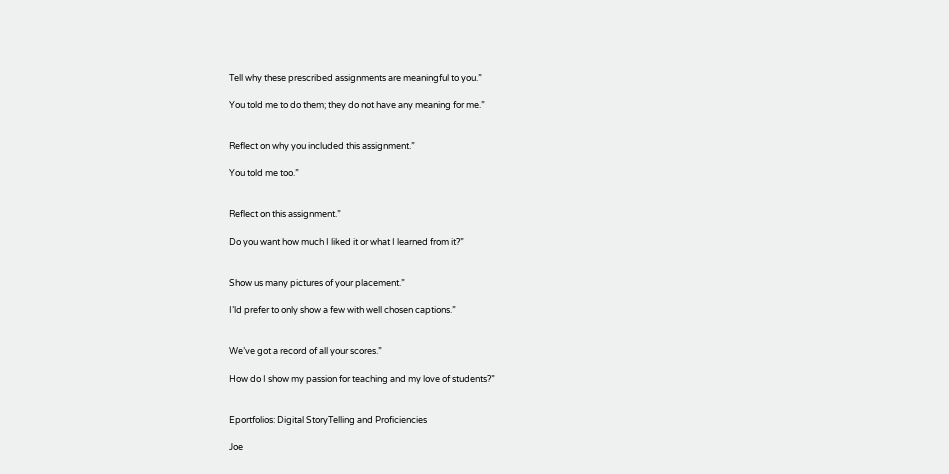Tell why these prescribed assignments are meaningful to you.”

You told me to do them; they do not have any meaning for me.”


Reflect on why you included this assignment.”

You told me too.”


Reflect on this assignment.”

Do you want how much I liked it or what I learned from it?”


Show us many pictures of your placement.”

I’ld prefer to only show a few with well chosen captions.”


We’ve got a record of all your scores.”

How do I show my passion for teaching and my love of students?”


Eportfolios: Digital StoryTelling and Proficiencies

Joe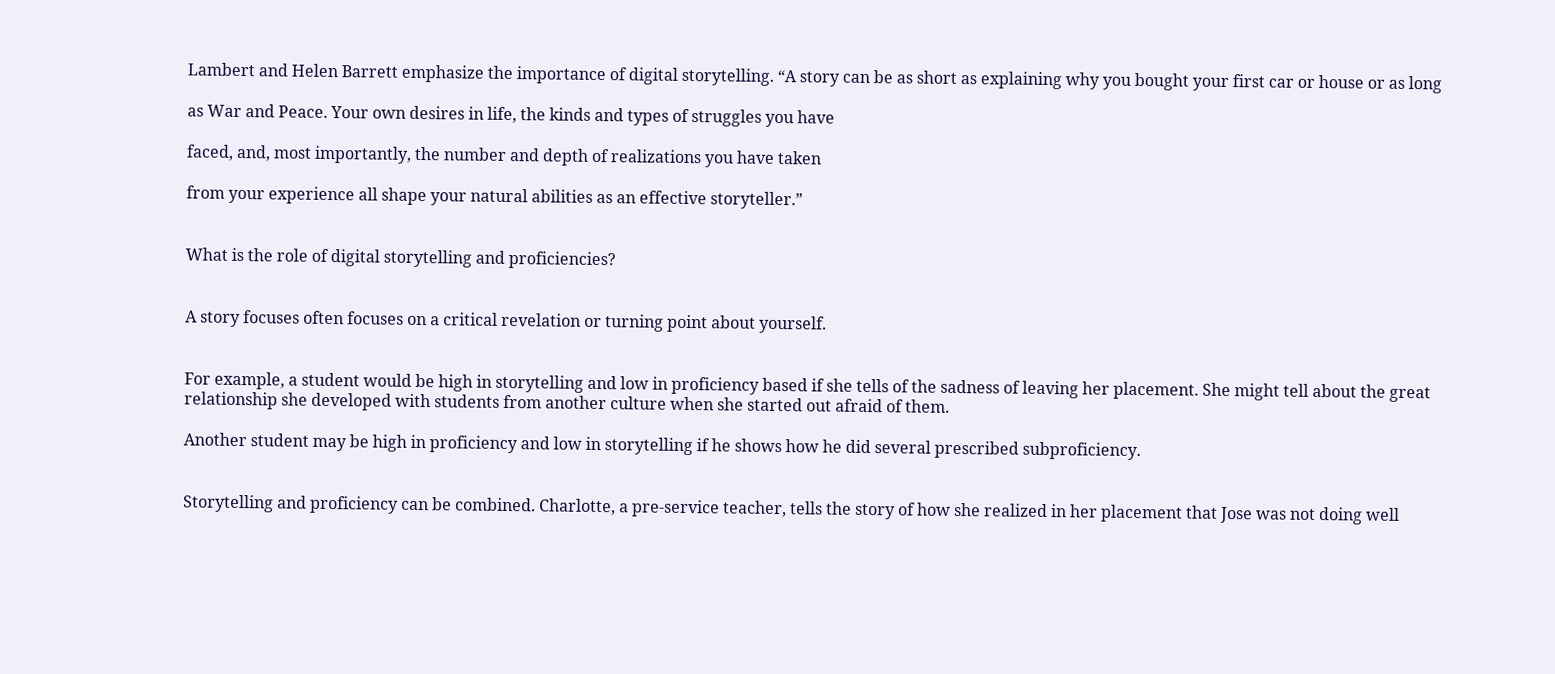Lambert and Helen Barrett emphasize the importance of digital storytelling. “A story can be as short as explaining why you bought your first car or house or as long

as War and Peace. Your own desires in life, the kinds and types of struggles you have

faced, and, most importantly, the number and depth of realizations you have taken

from your experience all shape your natural abilities as an effective storyteller.”


What is the role of digital storytelling and proficiencies?


A story focuses often focuses on a critical revelation or turning point about yourself.


For example, a student would be high in storytelling and low in proficiency based if she tells of the sadness of leaving her placement. She might tell about the great relationship she developed with students from another culture when she started out afraid of them.

Another student may be high in proficiency and low in storytelling if he shows how he did several prescribed subproficiency.


Storytelling and proficiency can be combined. Charlotte, a pre-service teacher, tells the story of how she realized in her placement that Jose was not doing well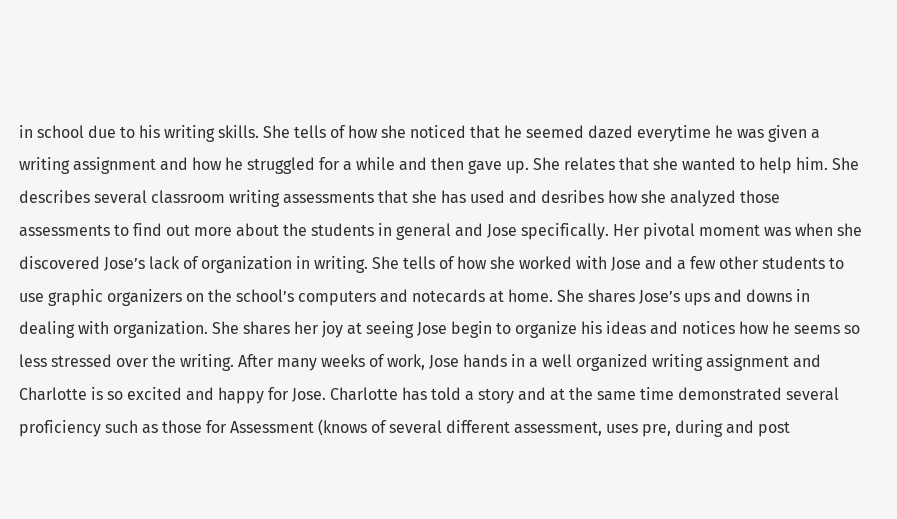in school due to his writing skills. She tells of how she noticed that he seemed dazed everytime he was given a writing assignment and how he struggled for a while and then gave up. She relates that she wanted to help him. She describes several classroom writing assessments that she has used and desribes how she analyzed those assessments to find out more about the students in general and Jose specifically. Her pivotal moment was when she discovered Jose’s lack of organization in writing. She tells of how she worked with Jose and a few other students to use graphic organizers on the school’s computers and notecards at home. She shares Jose’s ups and downs in dealing with organization. She shares her joy at seeing Jose begin to organize his ideas and notices how he seems so less stressed over the writing. After many weeks of work, Jose hands in a well organized writing assignment and Charlotte is so excited and happy for Jose. Charlotte has told a story and at the same time demonstrated several proficiency such as those for Assessment (knows of several different assessment, uses pre, during and post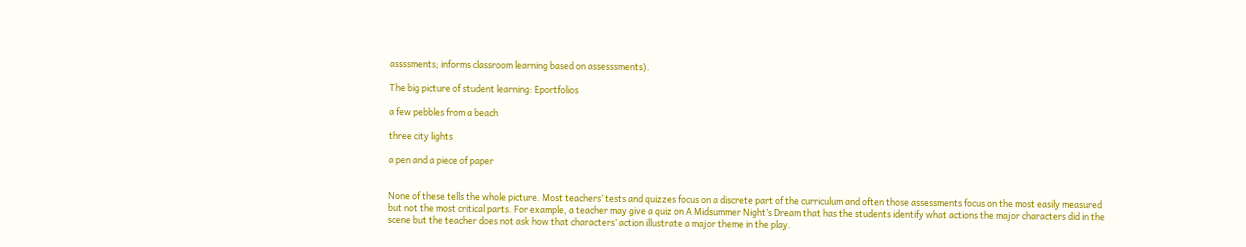assssments; informs classroom learning based on assesssments).

The big picture of student learning: Eportfolios

a few pebbles from a beach

three city lights

a pen and a piece of paper


None of these tells the whole picture. Most teachers’ tests and quizzes focus on a discrete part of the curriculum and often those assessments focus on the most easily measured but not the most critical parts. For example, a teacher may give a quiz on A Midsummer Night’s Dream that has the students identify what actions the major characters did in the scene but the teacher does not ask how that characters’ action illustrate a major theme in the play.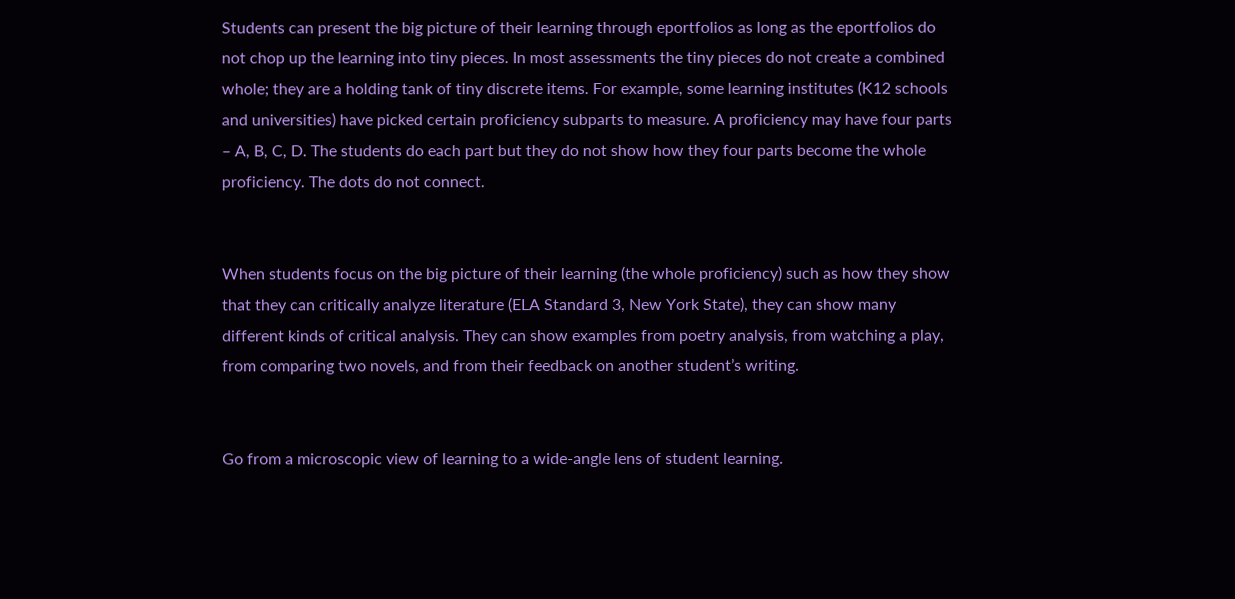Students can present the big picture of their learning through eportfolios as long as the eportfolios do not chop up the learning into tiny pieces. In most assessments the tiny pieces do not create a combined whole; they are a holding tank of tiny discrete items. For example, some learning institutes (K12 schools and universities) have picked certain proficiency subparts to measure. A proficiency may have four parts – A, B, C, D. The students do each part but they do not show how they four parts become the whole proficiency. The dots do not connect.


When students focus on the big picture of their learning (the whole proficiency) such as how they show that they can critically analyze literature (ELA Standard 3, New York State), they can show many different kinds of critical analysis. They can show examples from poetry analysis, from watching a play, from comparing two novels, and from their feedback on another student’s writing.


Go from a microscopic view of learning to a wide-angle lens of student learning.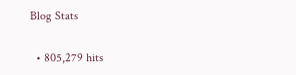Blog Stats

  • 805,279 hits